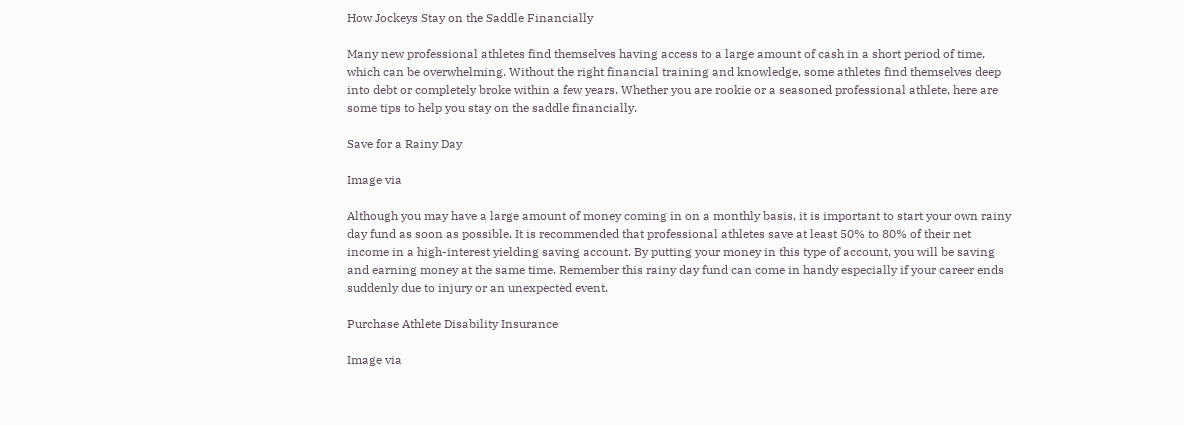How Jockeys Stay on the Saddle Financially

Many new professional athletes find themselves having access to a large amount of cash in a short period of time, which can be overwhelming. Without the right financial training and knowledge, some athletes find themselves deep into debt or completely broke within a few years. Whether you are rookie or a seasoned professional athlete, here are some tips to help you stay on the saddle financially.

Save for a Rainy Day

Image via

Although you may have a large amount of money coming in on a monthly basis, it is important to start your own rainy day fund as soon as possible. It is recommended that professional athletes save at least 50% to 80% of their net income in a high-interest yielding saving account. By putting your money in this type of account, you will be saving and earning money at the same time. Remember this rainy day fund can come in handy especially if your career ends suddenly due to injury or an unexpected event.

Purchase Athlete Disability Insurance

Image via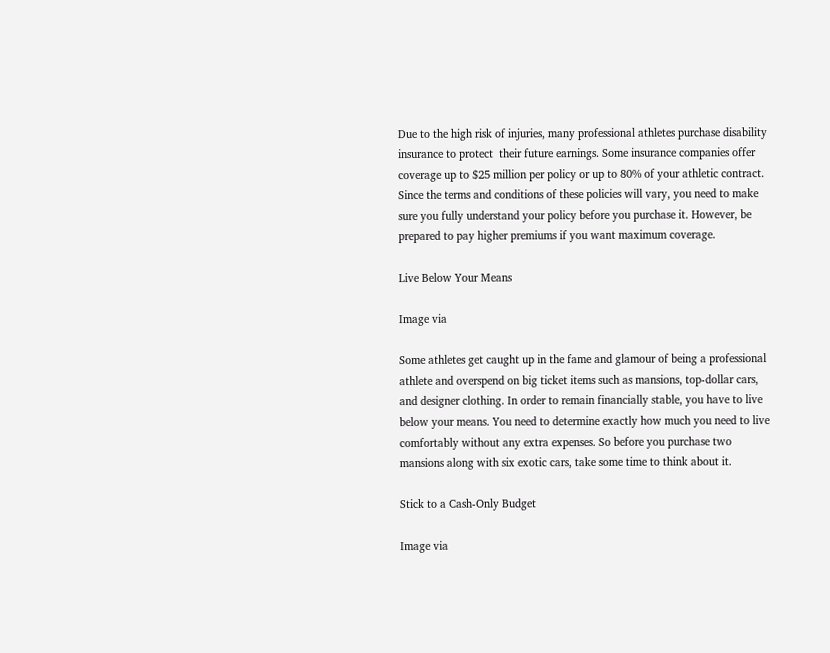Due to the high risk of injuries, many professional athletes purchase disability insurance to protect  their future earnings. Some insurance companies offer coverage up to $25 million per policy or up to 80% of your athletic contract.  Since the terms and conditions of these policies will vary, you need to make sure you fully understand your policy before you purchase it. However, be prepared to pay higher premiums if you want maximum coverage.

Live Below Your Means

Image via

Some athletes get caught up in the fame and glamour of being a professional athlete and overspend on big ticket items such as mansions, top-dollar cars, and designer clothing. In order to remain financially stable, you have to live below your means. You need to determine exactly how much you need to live comfortably without any extra expenses. So before you purchase two mansions along with six exotic cars, take some time to think about it.

Stick to a Cash-Only Budget

Image via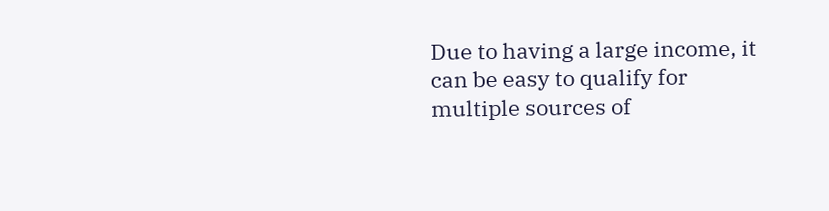Due to having a large income, it can be easy to qualify for multiple sources of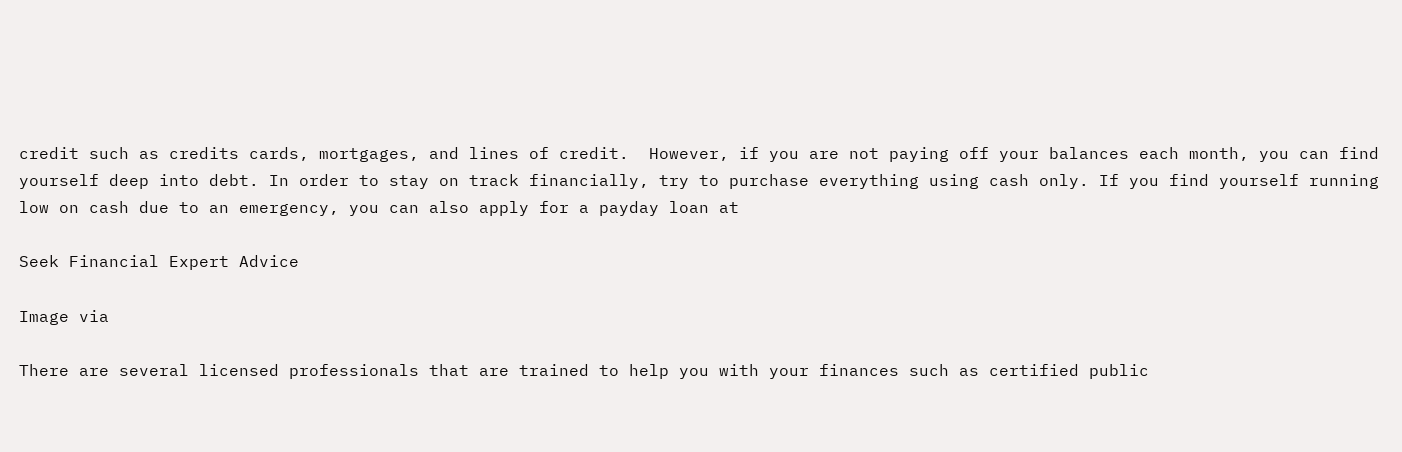credit such as credits cards, mortgages, and lines of credit.  However, if you are not paying off your balances each month, you can find yourself deep into debt. In order to stay on track financially, try to purchase everything using cash only. If you find yourself running low on cash due to an emergency, you can also apply for a payday loan at

Seek Financial Expert Advice

Image via

There are several licensed professionals that are trained to help you with your finances such as certified public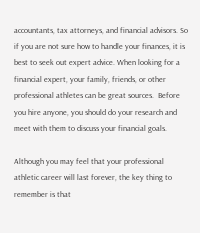accountants, tax attorneys, and financial advisors. So if you are not sure how to handle your finances, it is best to seek out expert advice. When looking for a financial expert, your family, friends, or other professional athletes can be great sources.  Before you hire anyone, you should do your research and meet with them to discuss your financial goals.

Although you may feel that your professional athletic career will last forever, the key thing to remember is that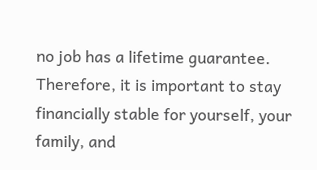no job has a lifetime guarantee. Therefore, it is important to stay financially stable for yourself, your family, and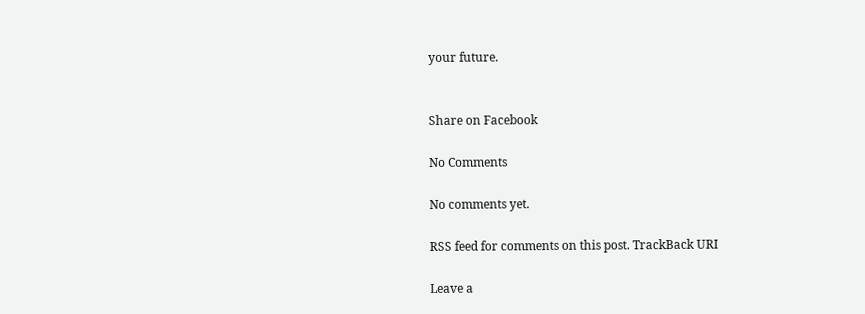your future.


Share on Facebook

No Comments

No comments yet.

RSS feed for comments on this post. TrackBack URI

Leave a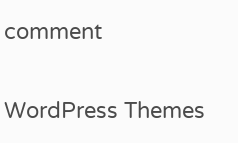comment


WordPress Themes